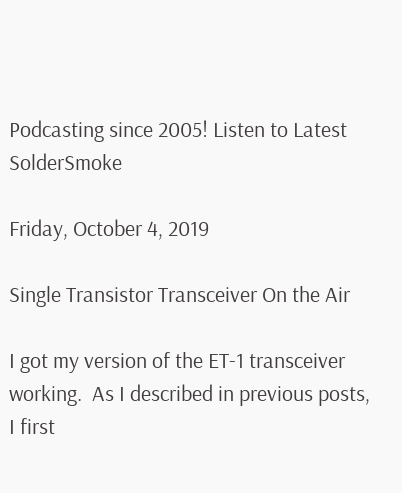Podcasting since 2005! Listen to Latest SolderSmoke

Friday, October 4, 2019

Single Transistor Transceiver On the Air

I got my version of the ET-1 transceiver working.  As I described in previous posts, I first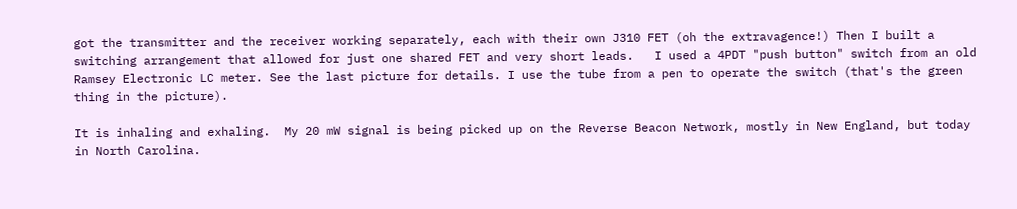got the transmitter and the receiver working separately, each with their own J310 FET (oh the extravagence!) Then I built a switching arrangement that allowed for just one shared FET and very short leads.   I used a 4PDT "push button" switch from an old Ramsey Electronic LC meter. See the last picture for details. I use the tube from a pen to operate the switch (that's the green thing in the picture).

It is inhaling and exhaling.  My 20 mW signal is being picked up on the Reverse Beacon Network, mostly in New England, but today in North Carolina.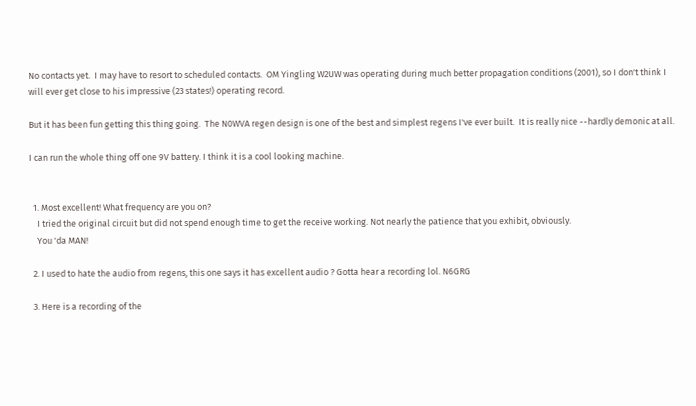No contacts yet.  I may have to resort to scheduled contacts.  OM Yingling W2UW was operating during much better propagation conditions (2001), so I don't think I will ever get close to his impressive (23 states!) operating record.

But it has been fun getting this thing going.  The N0WVA regen design is one of the best and simplest regens I've ever built.  It is really nice --hardly demonic at all.

I can run the whole thing off one 9V battery. I think it is a cool looking machine.


  1. Most excellent! What frequency are you on?
    I tried the original circuit but did not spend enough time to get the receive working. Not nearly the patience that you exhibit, obviously.
    You 'da MAN!

  2. I used to hate the audio from regens, this one says it has excellent audio ? Gotta hear a recording lol. N6GRG

  3. Here is a recording of the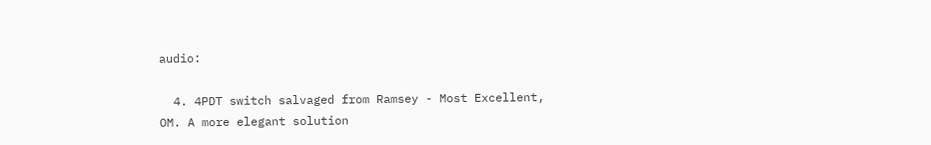audio:

  4. 4PDT switch salvaged from Ramsey - Most Excellent, OM. A more elegant solution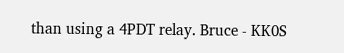than using a 4PDT relay. Bruce - KK0S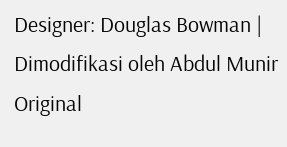Designer: Douglas Bowman | Dimodifikasi oleh Abdul Munir Original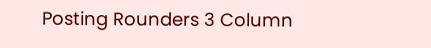Posting Rounders 3 Column